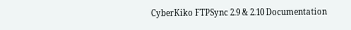CyberKiko FTPSync 2.9 & 2.10 Documentation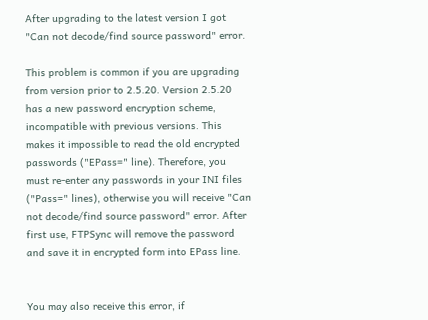After upgrading to the latest version I got "Can not decode/find source password" error.

This problem is common if you are upgrading from version prior to 2.5.20. Version 2.5.20 has a new password encryption scheme, incompatible with previous versions. This makes it impossible to read the old encrypted passwords ("EPass=" line). Therefore, you must re-enter any passwords in your INI files ("Pass=" lines), otherwise you will receive "Can not decode/find source password" error. After first use, FTPSync will remove the password and save it in encrypted form into EPass line.


You may also receive this error, if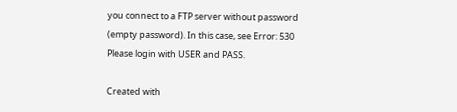you connect to a FTP server without password (empty password). In this case, see Error: 530 Please login with USER and PASS.

Created with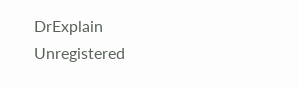DrExplain
Unregistered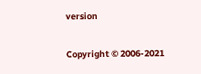version

Copyright © 2006-2021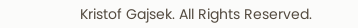Kristof Gajsek. All Rights Reserved.